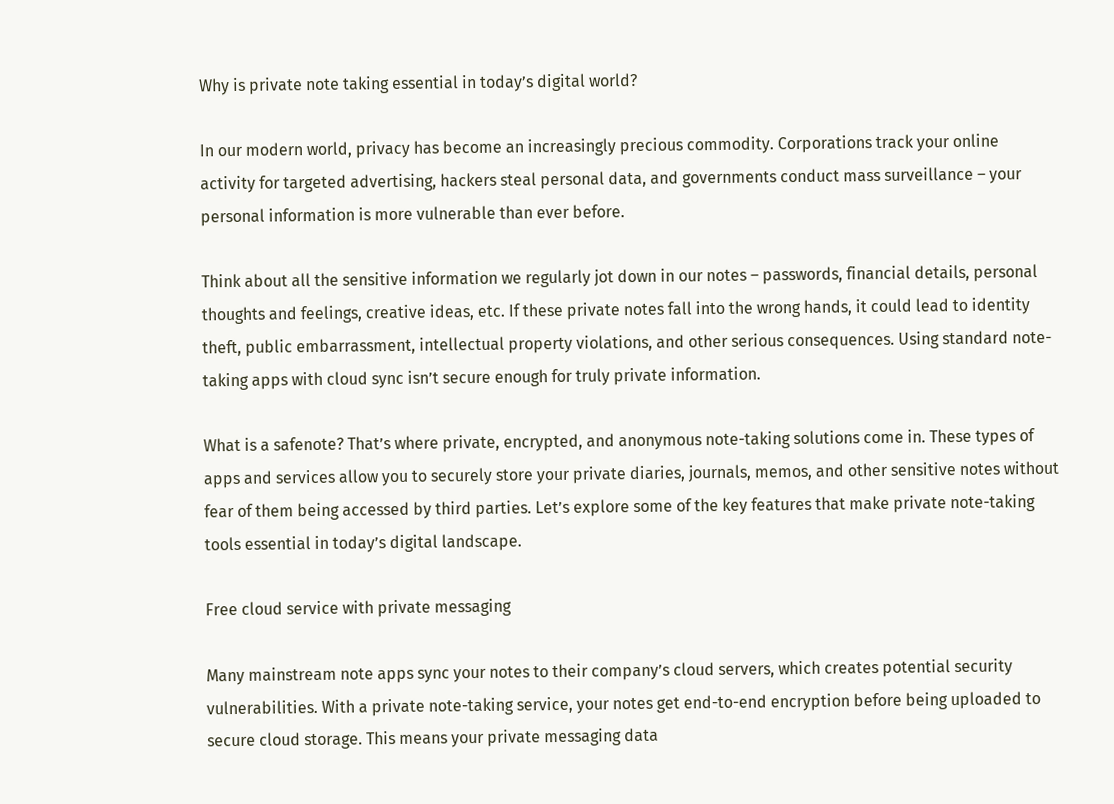Why is private note taking essential in today’s digital world?

In our modern world, privacy has become an increasingly precious commodity. Corporations track your online activity for targeted advertising, hackers steal personal data, and governments conduct mass surveillance – your personal information is more vulnerable than ever before.

Think about all the sensitive information we regularly jot down in our notes – passwords, financial details, personal thoughts and feelings, creative ideas, etc. If these private notes fall into the wrong hands, it could lead to identity theft, public embarrassment, intellectual property violations, and other serious consequences. Using standard note-taking apps with cloud sync isn’t secure enough for truly private information.

What is a safenote? That’s where private, encrypted, and anonymous note-taking solutions come in. These types of apps and services allow you to securely store your private diaries, journals, memos, and other sensitive notes without fear of them being accessed by third parties. Let’s explore some of the key features that make private note-taking tools essential in today’s digital landscape.

Free cloud service with private messaging

Many mainstream note apps sync your notes to their company’s cloud servers, which creates potential security vulnerabilities. With a private note-taking service, your notes get end-to-end encryption before being uploaded to secure cloud storage. This means your private messaging data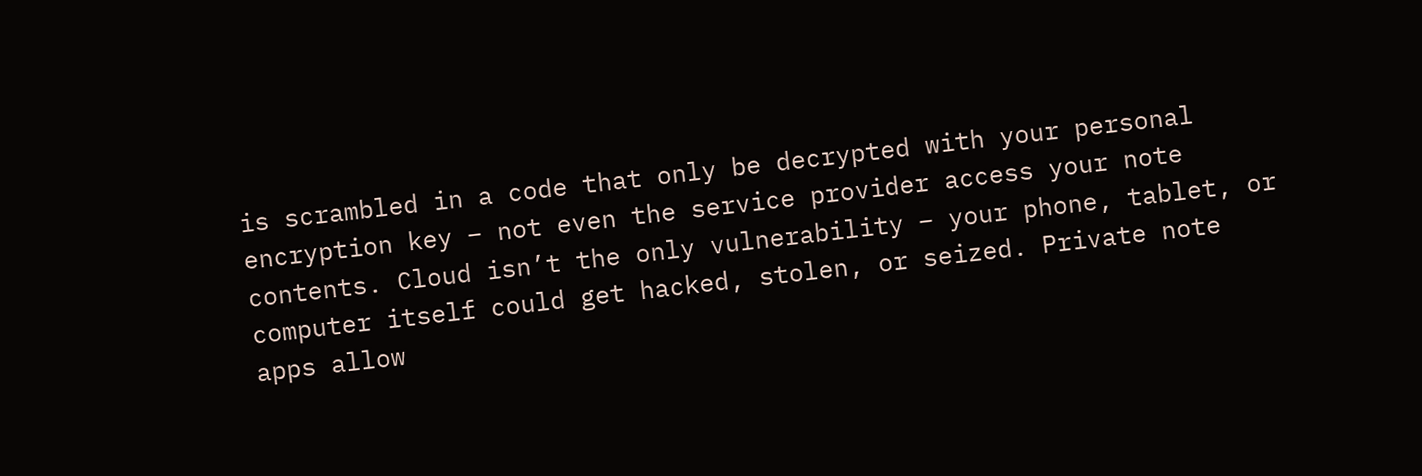is scrambled in a code that only be decrypted with your personal encryption key – not even the service provider access your note contents. Cloud isn’t the only vulnerability – your phone, tablet, or computer itself could get hacked, stolen, or seized. Private note apps allow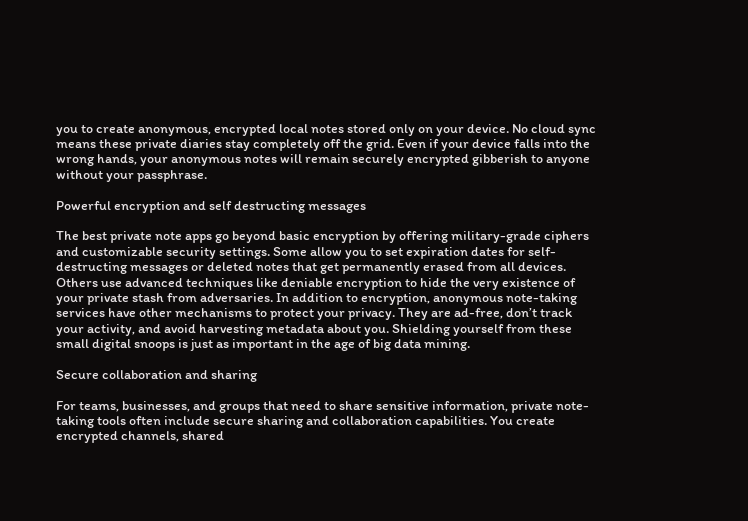you to create anonymous, encrypted local notes stored only on your device. No cloud sync means these private diaries stay completely off the grid. Even if your device falls into the wrong hands, your anonymous notes will remain securely encrypted gibberish to anyone without your passphrase.

Powerful encryption and self destructing messages

The best private note apps go beyond basic encryption by offering military-grade ciphers and customizable security settings. Some allow you to set expiration dates for self-destructing messages or deleted notes that get permanently erased from all devices. Others use advanced techniques like deniable encryption to hide the very existence of your private stash from adversaries. In addition to encryption, anonymous note-taking services have other mechanisms to protect your privacy. They are ad-free, don’t track your activity, and avoid harvesting metadata about you. Shielding yourself from these small digital snoops is just as important in the age of big data mining.

Secure collaboration and sharing

For teams, businesses, and groups that need to share sensitive information, private note-taking tools often include secure sharing and collaboration capabilities. You create encrypted channels, shared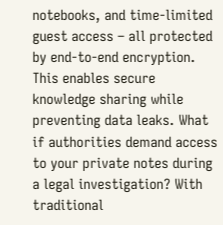notebooks, and time-limited guest access – all protected by end-to-end encryption. This enables secure knowledge sharing while preventing data leaks. What if authorities demand access to your private notes during a legal investigation? With traditional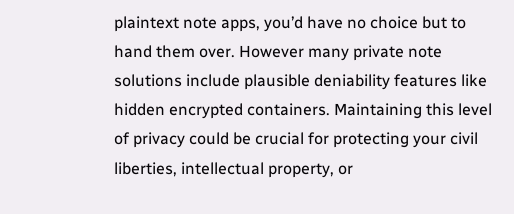plaintext note apps, you’d have no choice but to hand them over. However many private note solutions include plausible deniability features like hidden encrypted containers. Maintaining this level of privacy could be crucial for protecting your civil liberties, intellectual property, or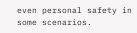even personal safety in some scenarios.